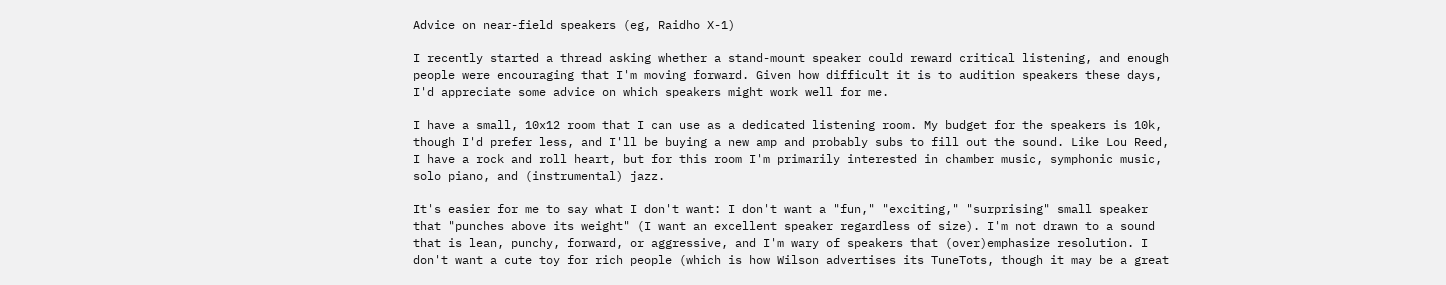Advice on near-field speakers (eg, Raidho X-1)

I recently started a thread asking whether a stand-mount speaker could reward critical listening, and enough people were encouraging that I'm moving forward. Given how difficult it is to audition speakers these days, I'd appreciate some advice on which speakers might work well for me.

I have a small, 10x12 room that I can use as a dedicated listening room. My budget for the speakers is 10k, though I'd prefer less, and I'll be buying a new amp and probably subs to fill out the sound. Like Lou Reed, I have a rock and roll heart, but for this room I'm primarily interested in chamber music, symphonic music, solo piano, and (instrumental) jazz.

It's easier for me to say what I don't want: I don't want a "fun," "exciting," "surprising" small speaker that "punches above its weight" (I want an excellent speaker regardless of size). I'm not drawn to a sound that is lean, punchy, forward, or aggressive, and I'm wary of speakers that (over)emphasize resolution. I don't want a cute toy for rich people (which is how Wilson advertises its TuneTots, though it may be a great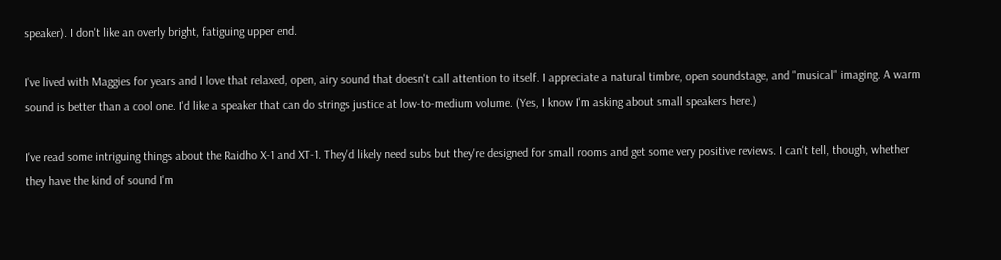speaker). I don't like an overly bright, fatiguing upper end.

I've lived with Maggies for years and I love that relaxed, open, airy sound that doesn't call attention to itself. I appreciate a natural timbre, open soundstage, and "musical" imaging. A warm sound is better than a cool one. I'd like a speaker that can do strings justice at low-to-medium volume. (Yes, I know I'm asking about small speakers here.)

I've read some intriguing things about the Raidho X-1 and XT-1. They'd likely need subs but they're designed for small rooms and get some very positive reviews. I can't tell, though, whether they have the kind of sound I'm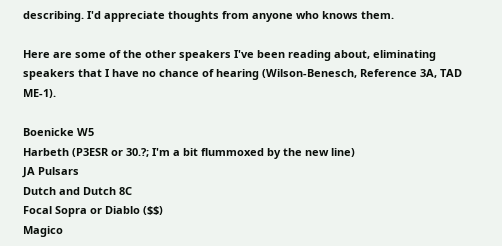describing. I'd appreciate thoughts from anyone who knows them.

Here are some of the other speakers I've been reading about, eliminating speakers that I have no chance of hearing (Wilson-Benesch, Reference 3A, TAD ME-1).

Boenicke W5
Harbeth (P3ESR or 30.?; I'm a bit flummoxed by the new line)
JA Pulsars
Dutch and Dutch 8C
Focal Sopra or Diablo ($$)
Magico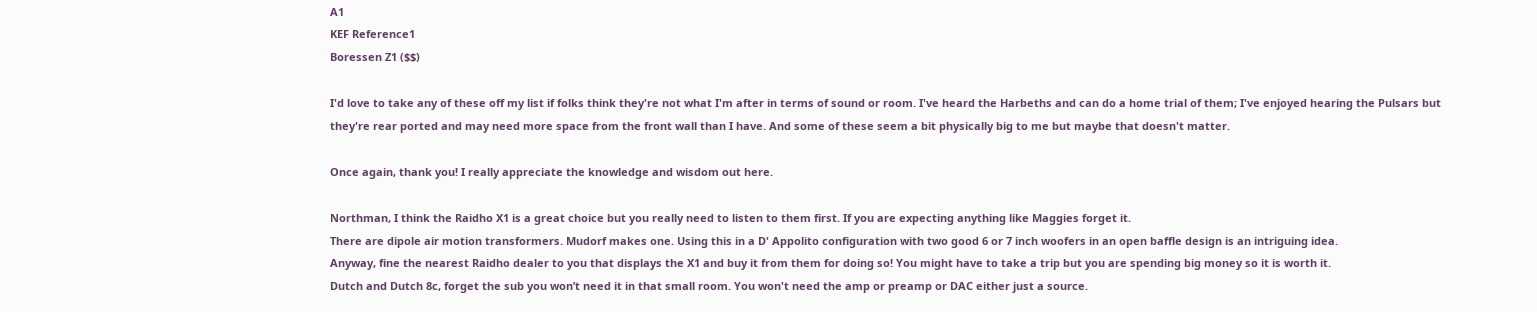A1
KEF Reference1
Boressen Z1 ($$)

I'd love to take any of these off my list if folks think they're not what I'm after in terms of sound or room. I've heard the Harbeths and can do a home trial of them; I've enjoyed hearing the Pulsars but they're rear ported and may need more space from the front wall than I have. And some of these seem a bit physically big to me but maybe that doesn't matter.

Once again, thank you! I really appreciate the knowledge and wisdom out here.

Northman, I think the Raidho X1 is a great choice but you really need to listen to them first. If you are expecting anything like Maggies forget it.
There are dipole air motion transformers. Mudorf makes one. Using this in a D' Appolito configuration with two good 6 or 7 inch woofers in an open baffle design is an intriguing idea.
Anyway, fine the nearest Raidho dealer to you that displays the X1 and buy it from them for doing so! You might have to take a trip but you are spending big money so it is worth it.
Dutch and Dutch 8c, forget the sub you won’t need it in that small room. You won't need the amp or preamp or DAC either just a source.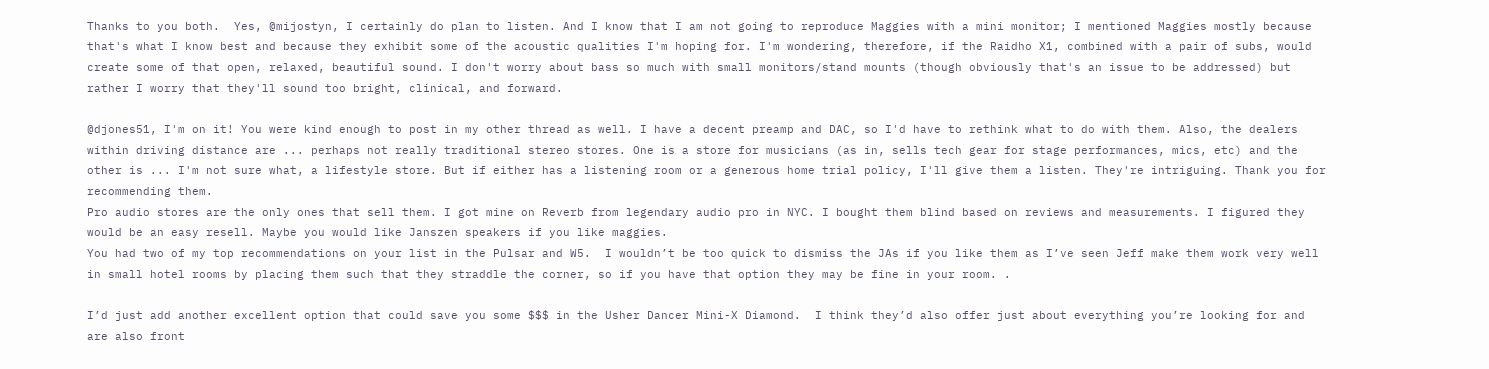Thanks to you both.  Yes, @mijostyn, I certainly do plan to listen. And I know that I am not going to reproduce Maggies with a mini monitor; I mentioned Maggies mostly because that's what I know best and because they exhibit some of the acoustic qualities I'm hoping for. I'm wondering, therefore, if the Raidho X1, combined with a pair of subs, would create some of that open, relaxed, beautiful sound. I don't worry about bass so much with small monitors/stand mounts (though obviously that's an issue to be addressed) but rather I worry that they'll sound too bright, clinical, and forward.

@djones51, I'm on it! You were kind enough to post in my other thread as well. I have a decent preamp and DAC, so I'd have to rethink what to do with them. Also, the dealers within driving distance are ... perhaps not really traditional stereo stores. One is a store for musicians (as in, sells tech gear for stage performances, mics, etc) and the other is ... I'm not sure what, a lifestyle store. But if either has a listening room or a generous home trial policy, I'll give them a listen. They're intriguing. Thank you for recommending them.
Pro audio stores are the only ones that sell them. I got mine on Reverb from legendary audio pro in NYC. I bought them blind based on reviews and measurements. I figured they would be an easy resell. Maybe you would like Janszen speakers if you like maggies.
You had two of my top recommendations on your list in the Pulsar and W5.  I wouldn’t be too quick to dismiss the JAs if you like them as I’ve seen Jeff make them work very well in small hotel rooms by placing them such that they straddle the corner, so if you have that option they may be fine in your room. .

I’d just add another excellent option that could save you some $$$ in the Usher Dancer Mini-X Diamond.  I think they’d also offer just about everything you’re looking for and are also front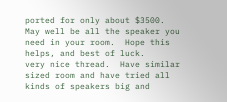ported for only about $3500.  May well be all the speaker you need in your room.  Hope this helps, and best of luck.
very nice thread.  Have similar sized room and have tried all kinds of speakers big and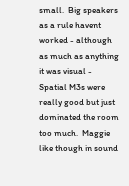small.  Big speakers as a rule havent worked - although as much as anything it was visual - Spatial M3s were really good but just dominated the room too much.  Maggie like though in sound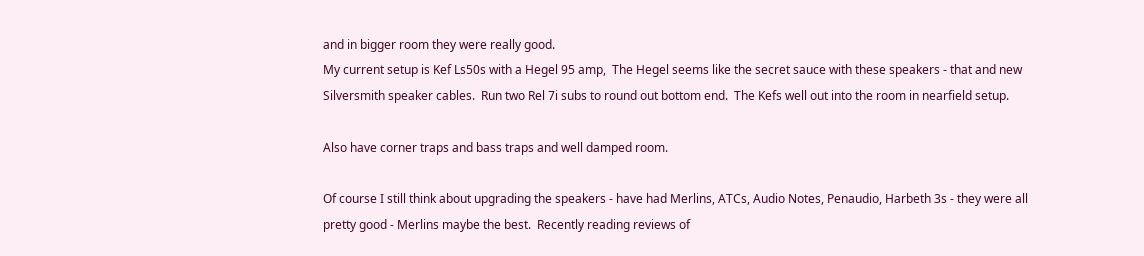and in bigger room they were really good.
My current setup is Kef Ls50s with a Hegel 95 amp,  The Hegel seems like the secret sauce with these speakers - that and new Silversmith speaker cables.  Run two Rel 7i subs to round out bottom end.  The Kefs well out into the room in nearfield setup.

Also have corner traps and bass traps and well damped room.

Of course I still think about upgrading the speakers - have had Merlins, ATCs, Audio Notes, Penaudio, Harbeth 3s - they were all pretty good - Merlins maybe the best.  Recently reading reviews of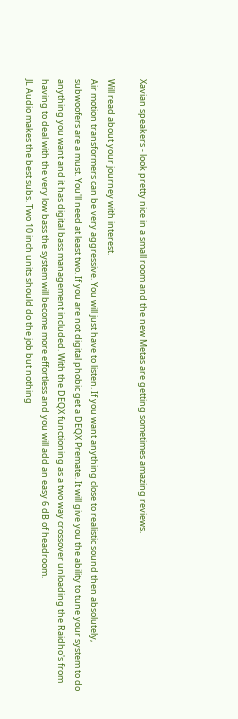Xavian speakers - look pretty nice in a small room and the new Metas are getting sometimes amazing reviews.

Will read about your journey with interest.
Air motion transformers can be very aggressive. You will just have to listen. If you want anything close to realistic sound then absolutely, subwoofers are a must. You'll need at least two. If you are not digital phobic get a DEQX Premate. It will give you the ability to tune your system to do anything you want and it has digital bass management included. With the DEQX functioning as a two way crossover unloading the Raidho's from having to deal with the very low bass the system will become more effortless and you will add an easy 6 dB of headroom.
JL Audio makes the best subs. Two 10 inch units should do the job but nothing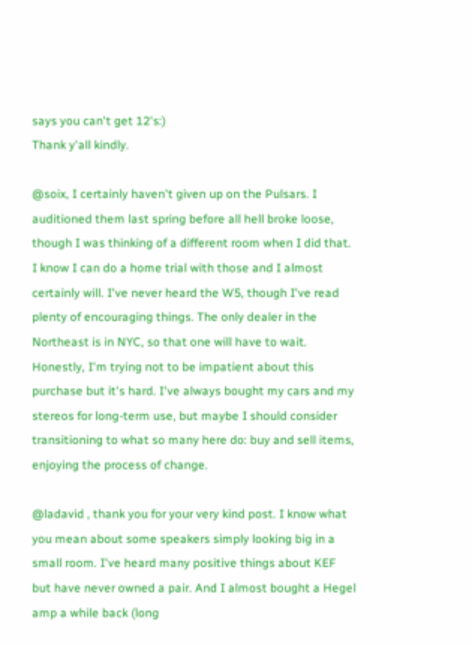says you can't get 12's:)
Thank y'all kindly.

@soix, I certainly haven't given up on the Pulsars. I auditioned them last spring before all hell broke loose, though I was thinking of a different room when I did that. I know I can do a home trial with those and I almost certainly will. I've never heard the W5, though I've read plenty of encouraging things. The only dealer in the Northeast is in NYC, so that one will have to wait. Honestly, I'm trying not to be impatient about this purchase but it's hard. I've always bought my cars and my stereos for long-term use, but maybe I should consider transitioning to what so many here do: buy and sell items, enjoying the process of change.

@ladavid , thank you for your very kind post. I know what you mean about some speakers simply looking big in a small room. I've heard many positive things about KEF but have never owned a pair. And I almost bought a Hegel amp a while back (long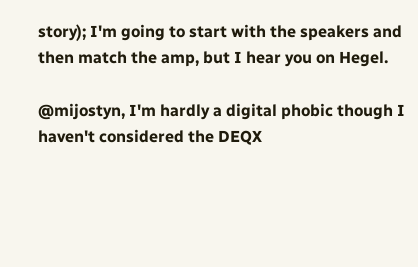story); I'm going to start with the speakers and then match the amp, but I hear you on Hegel.

@mijostyn, I'm hardly a digital phobic though I haven't considered the DEQX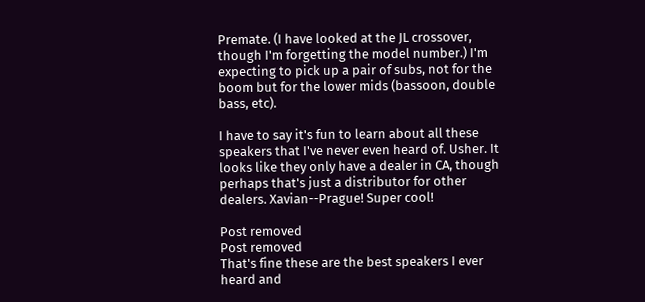Premate. (I have looked at the JL crossover, though I'm forgetting the model number.) I'm expecting to pick up a pair of subs, not for the boom but for the lower mids (bassoon, double bass, etc).

I have to say it's fun to learn about all these speakers that I've never even heard of. Usher. It looks like they only have a dealer in CA, though perhaps that's just a distributor for other dealers. Xavian--Prague! Super cool!

Post removed
Post removed
That's fine these are the best speakers I ever heard and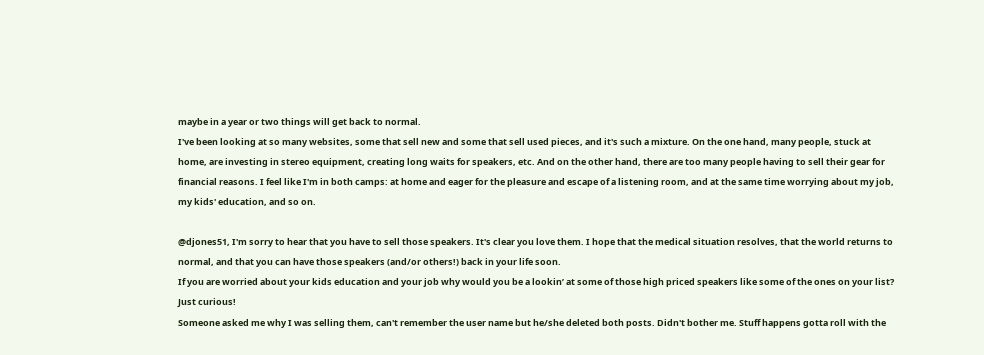maybe in a year or two things will get back to normal.
I've been looking at so many websites, some that sell new and some that sell used pieces, and it's such a mixture. On the one hand, many people, stuck at home, are investing in stereo equipment, creating long waits for speakers, etc. And on the other hand, there are too many people having to sell their gear for financial reasons. I feel like I'm in both camps: at home and eager for the pleasure and escape of a listening room, and at the same time worrying about my job, my kids' education, and so on.

@djones51, I'm sorry to hear that you have to sell those speakers. It's clear you love them. I hope that the medical situation resolves, that the world returns to normal, and that you can have those speakers (and/or others!) back in your life soon.
If you are worried about your kids education and your job why would you be a lookin’ at some of those high priced speakers like some of the ones on your list? Just curious!
Someone asked me why I was selling them, can't remember the user name but he/she deleted both posts. Didn't bother me. Stuff happens gotta roll with the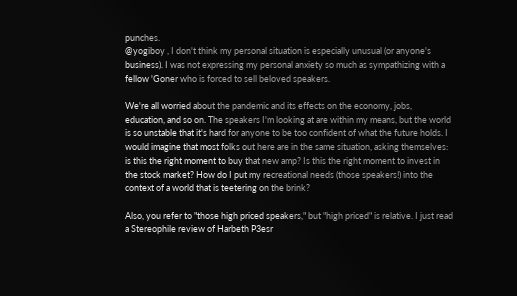punches.
@yogiboy , I don't think my personal situation is especially unusual (or anyone's business). I was not expressing my personal anxiety so much as sympathizing with a fellow 'Goner who is forced to sell beloved speakers.

We're all worried about the pandemic and its effects on the economy, jobs, education, and so on. The speakers I'm looking at are within my means, but the world is so unstable that it's hard for anyone to be too confident of what the future holds. I would imagine that most folks out here are in the same situation, asking themselves: is this the right moment to buy that new amp? Is this the right moment to invest in the stock market? How do I put my recreational needs (those speakers!) into the context of a world that is teetering on the brink?

Also, you refer to "those high priced speakers," but "high priced" is relative. I just read a Stereophile review of Harbeth P3esr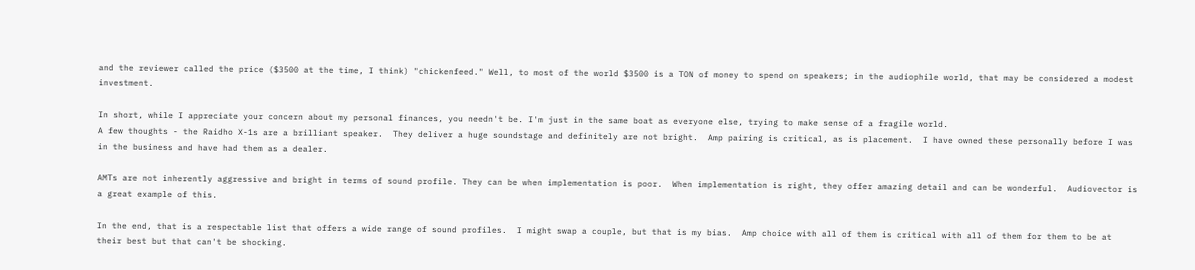and the reviewer called the price ($3500 at the time, I think) "chickenfeed." Well, to most of the world $3500 is a TON of money to spend on speakers; in the audiophile world, that may be considered a modest investment.

In short, while I appreciate your concern about my personal finances, you needn't be. I'm just in the same boat as everyone else, trying to make sense of a fragile world.
A few thoughts - the Raidho X-1s are a brilliant speaker.  They deliver a huge soundstage and definitely are not bright.  Amp pairing is critical, as is placement.  I have owned these personally before I was in the business and have had them as a dealer.

AMTs are not inherently aggressive and bright in terms of sound profile. They can be when implementation is poor.  When implementation is right, they offer amazing detail and can be wonderful.  Audiovector is a great example of this.

In the end, that is a respectable list that offers a wide range of sound profiles.  I might swap a couple, but that is my bias.  Amp choice with all of them is critical with all of them for them to be at their best but that can't be shocking.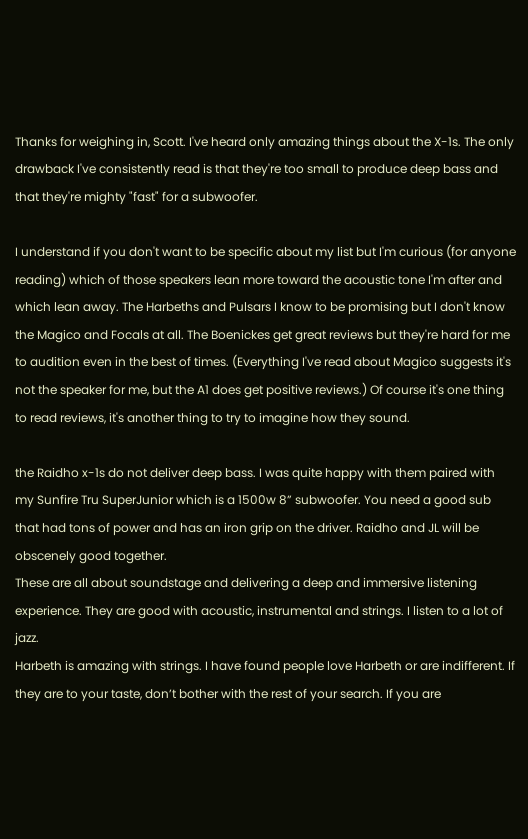Thanks for weighing in, Scott. I've heard only amazing things about the X-1s. The only drawback I've consistently read is that they're too small to produce deep bass and that they're mighty "fast" for a subwoofer.

I understand if you don't want to be specific about my list but I'm curious (for anyone reading) which of those speakers lean more toward the acoustic tone I'm after and which lean away. The Harbeths and Pulsars I know to be promising but I don't know the Magico and Focals at all. The Boenickes get great reviews but they're hard for me to audition even in the best of times. (Everything I've read about Magico suggests it's not the speaker for me, but the A1 does get positive reviews.) Of course it's one thing to read reviews, it's another thing to try to imagine how they sound.

the Raidho x-1s do not deliver deep bass. I was quite happy with them paired with my Sunfire Tru SuperJunior which is a 1500w 8” subwoofer. You need a good sub that had tons of power and has an iron grip on the driver. Raidho and JL will be obscenely good together.
These are all about soundstage and delivering a deep and immersive listening experience. They are good with acoustic, instrumental and strings. I listen to a lot of jazz.
Harbeth is amazing with strings. I have found people love Harbeth or are indifferent. If they are to your taste, don’t bother with the rest of your search. If you are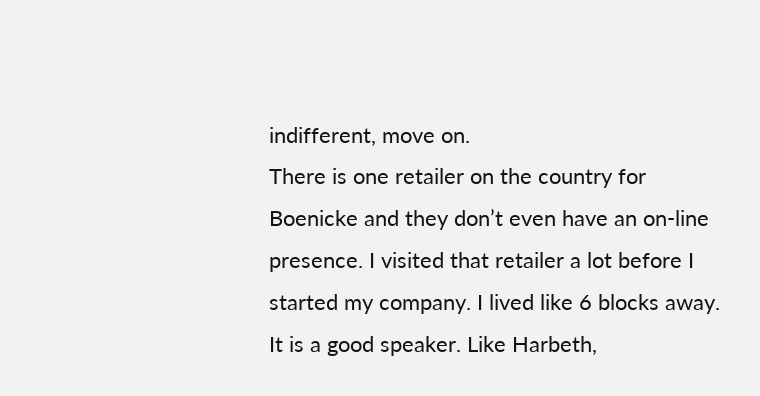indifferent, move on.
There is one retailer on the country for Boenicke and they don’t even have an on-line presence. I visited that retailer a lot before I started my company. I lived like 6 blocks away. It is a good speaker. Like Harbeth,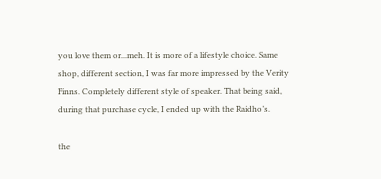you love them or...meh. It is more of a lifestyle choice. Same shop, different section, I was far more impressed by the Verity Finns. Completely different style of speaker. That being said, during that purchase cycle, I ended up with the Raidho’s.

the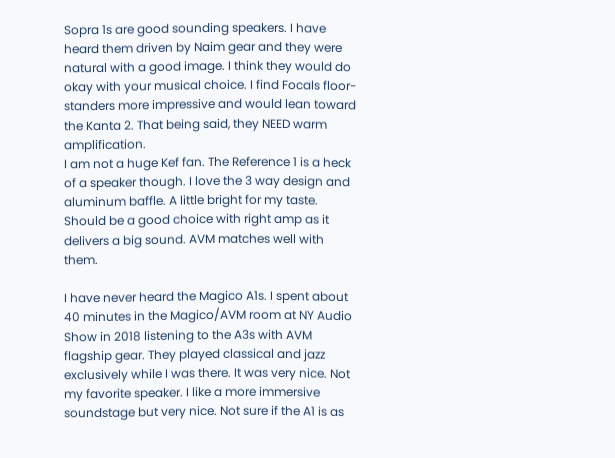Sopra 1s are good sounding speakers. I have heard them driven by Naim gear and they were natural with a good image. I think they would do okay with your musical choice. I find Focals floor-standers more impressive and would lean toward the Kanta 2. That being said, they NEED warm amplification.
I am not a huge Kef fan. The Reference 1 is a heck of a speaker though. I love the 3 way design and aluminum baffle. A little bright for my taste. Should be a good choice with right amp as it delivers a big sound. AVM matches well with them.

I have never heard the Magico A1s. I spent about 40 minutes in the Magico/AVM room at NY Audio Show in 2018 listening to the A3s with AVM flagship gear. They played classical and jazz exclusively while I was there. It was very nice. Not my favorite speaker. I like a more immersive soundstage but very nice. Not sure if the A1 is as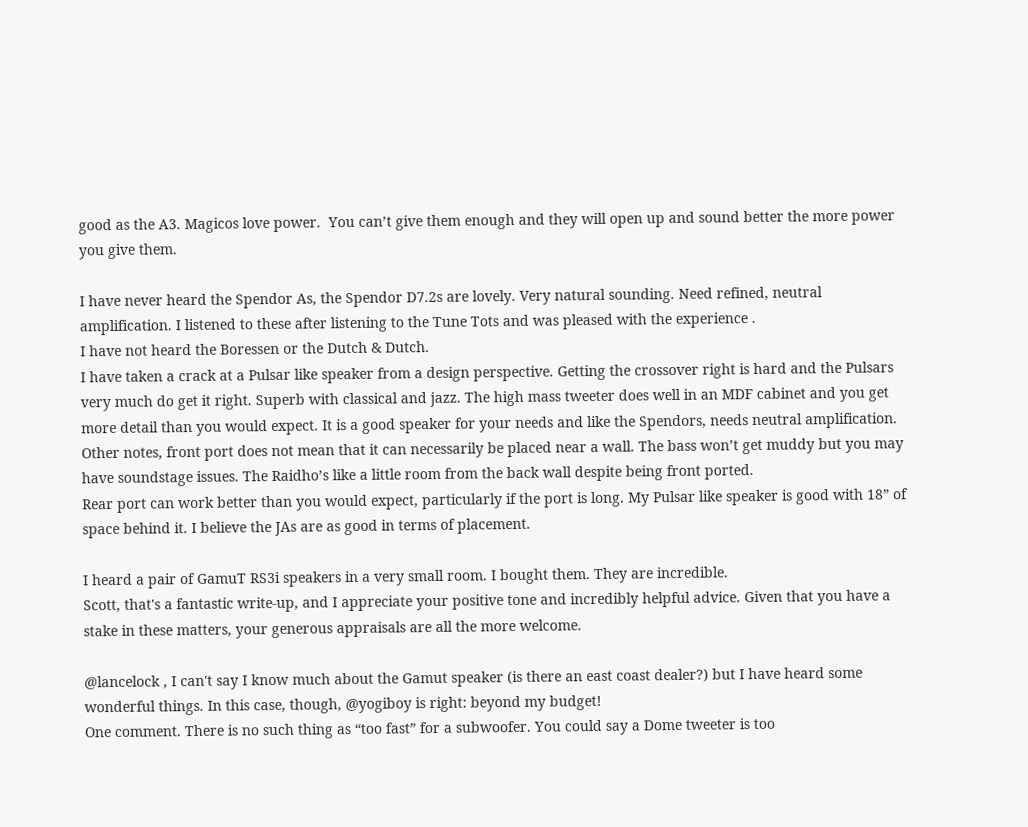good as the A3. Magicos love power.  You can’t give them enough and they will open up and sound better the more power you give them.

I have never heard the Spendor As, the Spendor D7.2s are lovely. Very natural sounding. Need refined, neutral amplification. I listened to these after listening to the Tune Tots and was pleased with the experience .
I have not heard the Boressen or the Dutch & Dutch.
I have taken a crack at a Pulsar like speaker from a design perspective. Getting the crossover right is hard and the Pulsars very much do get it right. Superb with classical and jazz. The high mass tweeter does well in an MDF cabinet and you get more detail than you would expect. It is a good speaker for your needs and like the Spendors, needs neutral amplification.
Other notes, front port does not mean that it can necessarily be placed near a wall. The bass won’t get muddy but you may have soundstage issues. The Raidho’s like a little room from the back wall despite being front ported.
Rear port can work better than you would expect, particularly if the port is long. My Pulsar like speaker is good with 18” of space behind it. I believe the JAs are as good in terms of placement.

I heard a pair of GamuT RS3i speakers in a very small room. I bought them. They are incredible.
Scott, that's a fantastic write-up, and I appreciate your positive tone and incredibly helpful advice. Given that you have a stake in these matters, your generous appraisals are all the more welcome.

@lancelock , I can't say I know much about the Gamut speaker (is there an east coast dealer?) but I have heard some wonderful things. In this case, though, @yogiboy is right: beyond my budget!
One comment. There is no such thing as “too fast” for a subwoofer. You could say a Dome tweeter is too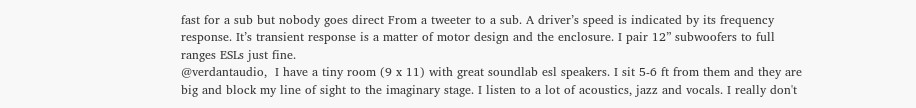fast for a sub but nobody goes direct From a tweeter to a sub. A driver’s speed is indicated by its frequency response. It’s transient response is a matter of motor design and the enclosure. I pair 12” subwoofers to full ranges ESLs just fine.
@verdantaudio,  I have a tiny room (9 x 11) with great soundlab esl speakers. I sit 5-6 ft from them and they are big and block my line of sight to the imaginary stage. I listen to a lot of acoustics, jazz and vocals. I really don't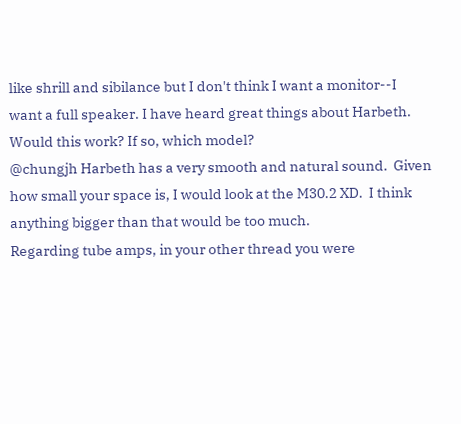like shrill and sibilance but I don't think I want a monitor--I want a full speaker. I have heard great things about Harbeth. Would this work? If so, which model?
@chungjh Harbeth has a very smooth and natural sound.  Given how small your space is, I would look at the M30.2 XD.  I think anything bigger than that would be too much.
Regarding tube amps, in your other thread you were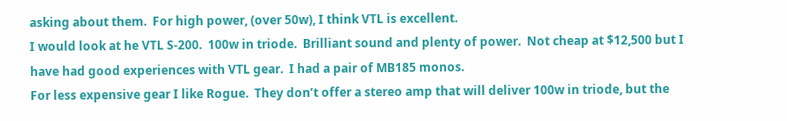asking about them.  For high power, (over 50w), I think VTL is excellent.
I would look at he VTL S-200.  100w in triode.  Brilliant sound and plenty of power.  Not cheap at $12,500 but I have had good experiences with VTL gear.  I had a pair of MB185 monos.
For less expensive gear I like Rogue.  They don’t offer a stereo amp that will deliver 100w in triode, but the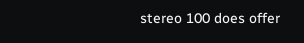stereo 100 does offer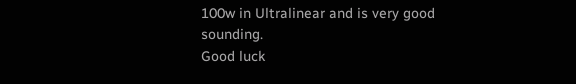100w in Ultralinear and is very good sounding.
Good luck